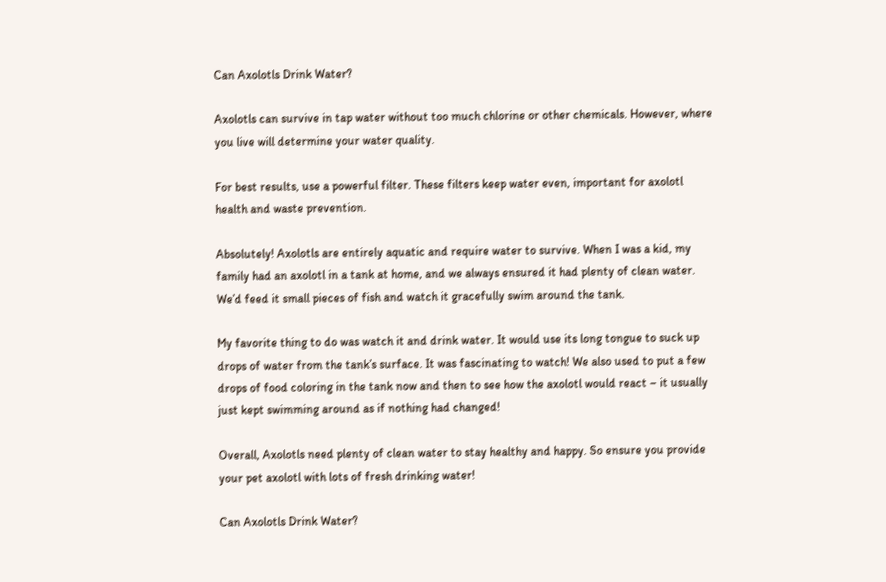Can Axolotls Drink Water?

Axolotls can survive in tap water without too much chlorine or other chemicals. However, where you live will determine your water quality.

For best results, use a powerful filter. These filters keep water even, important for axolotl health and waste prevention.

Absolutely! Axolotls are entirely aquatic and require water to survive. When I was a kid, my family had an axolotl in a tank at home, and we always ensured it had plenty of clean water. We’d feed it small pieces of fish and watch it gracefully swim around the tank.

My favorite thing to do was watch it and drink water. It would use its long tongue to suck up drops of water from the tank’s surface. It was fascinating to watch! We also used to put a few drops of food coloring in the tank now and then to see how the axolotl would react – it usually just kept swimming around as if nothing had changed!

Overall, Axolotls need plenty of clean water to stay healthy and happy. So ensure you provide your pet axolotl with lots of fresh drinking water!

Can Axolotls Drink Water?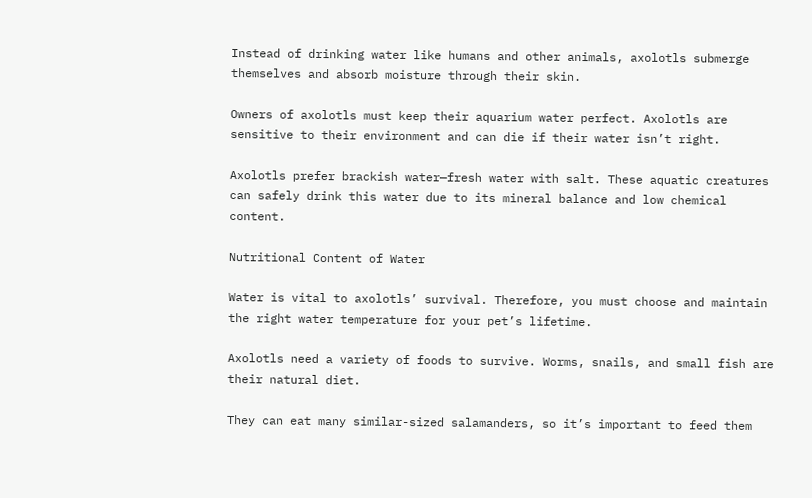Instead of drinking water like humans and other animals, axolotls submerge themselves and absorb moisture through their skin.

Owners of axolotls must keep their aquarium water perfect. Axolotls are sensitive to their environment and can die if their water isn’t right.

Axolotls prefer brackish water—fresh water with salt. These aquatic creatures can safely drink this water due to its mineral balance and low chemical content.

Nutritional Content of Water

Water is vital to axolotls’ survival. Therefore, you must choose and maintain the right water temperature for your pet’s lifetime.

Axolotls need a variety of foods to survive. Worms, snails, and small fish are their natural diet.

They can eat many similar-sized salamanders, so it’s important to feed them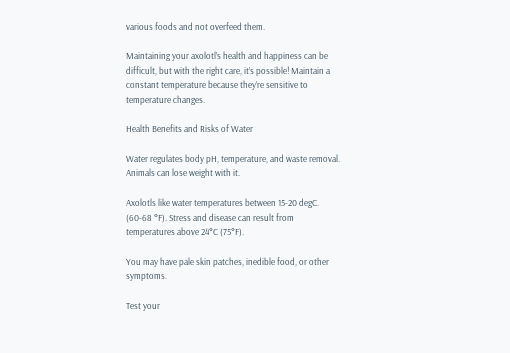various foods and not overfeed them.

Maintaining your axolotl’s health and happiness can be difficult, but with the right care, it’s possible! Maintain a constant temperature because they’re sensitive to temperature changes.

Health Benefits and Risks of Water

Water regulates body pH, temperature, and waste removal. Animals can lose weight with it.

Axolotls like water temperatures between 15-20 degC. (60-68 °F). Stress and disease can result from temperatures above 24°C (75°F).

You may have pale skin patches, inedible food, or other symptoms.

Test your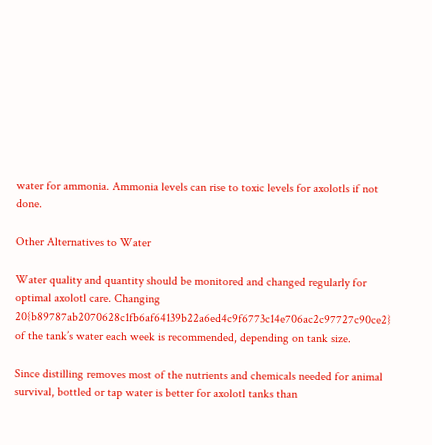water for ammonia. Ammonia levels can rise to toxic levels for axolotls if not done.

Other Alternatives to Water

Water quality and quantity should be monitored and changed regularly for optimal axolotl care. Changing 20{b89787ab2070628c1fb6af64139b22a6ed4c9f6773c14e706ac2c97727c90ce2} of the tank’s water each week is recommended, depending on tank size.

Since distilling removes most of the nutrients and chemicals needed for animal survival, bottled or tap water is better for axolotl tanks than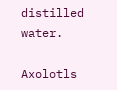distilled water.

Axolotls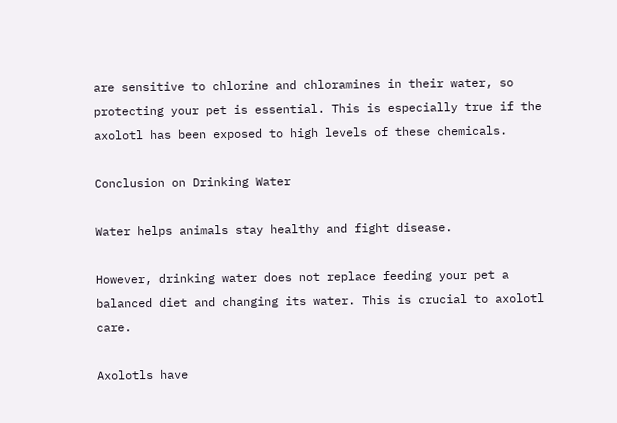are sensitive to chlorine and chloramines in their water, so protecting your pet is essential. This is especially true if the axolotl has been exposed to high levels of these chemicals.

Conclusion on Drinking Water

Water helps animals stay healthy and fight disease.

However, drinking water does not replace feeding your pet a balanced diet and changing its water. This is crucial to axolotl care.

Axolotls have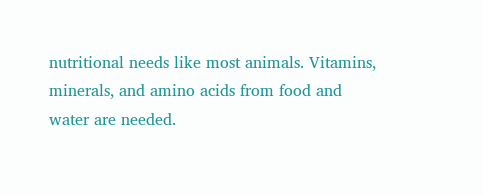nutritional needs like most animals. Vitamins, minerals, and amino acids from food and water are needed.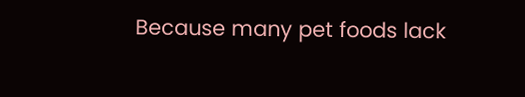Because many pet foods lack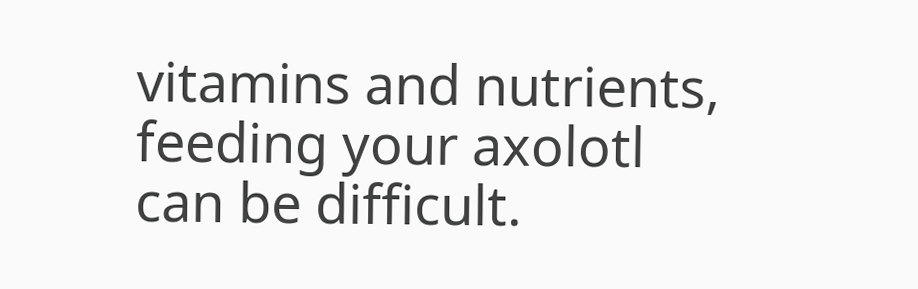vitamins and nutrients, feeding your axolotl can be difficult.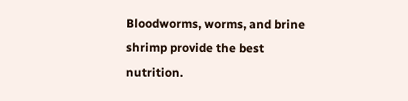Bloodworms, worms, and brine shrimp provide the best nutrition.